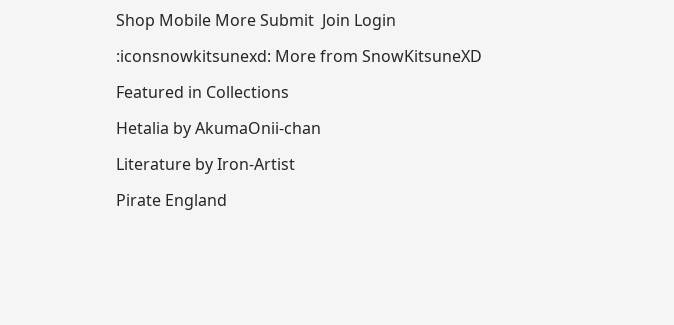Shop Mobile More Submit  Join Login

:iconsnowkitsunexd: More from SnowKitsuneXD

Featured in Collections

Hetalia by AkumaOnii-chan

Literature by Iron-Artist

Pirate England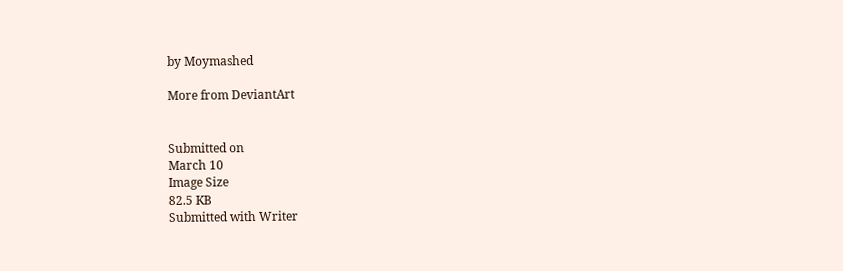by Moymashed

More from DeviantArt


Submitted on
March 10
Image Size
82.5 KB
Submitted with Writer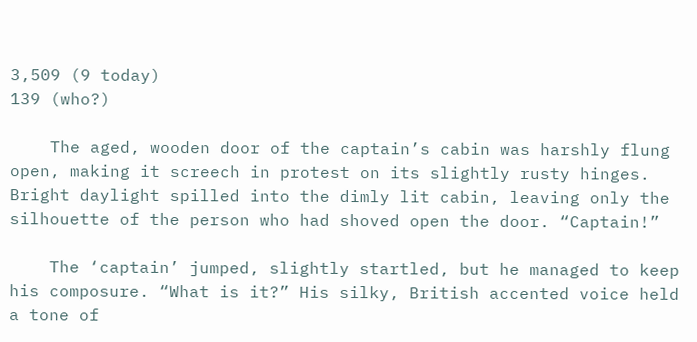3,509 (9 today)
139 (who?)

    The aged, wooden door of the captain’s cabin was harshly flung open, making it screech in protest on its slightly rusty hinges. Bright daylight spilled into the dimly lit cabin, leaving only the silhouette of the person who had shoved open the door. “Captain!”

    The ‘captain’ jumped, slightly startled, but he managed to keep his composure. “What is it?” His silky, British accented voice held a tone of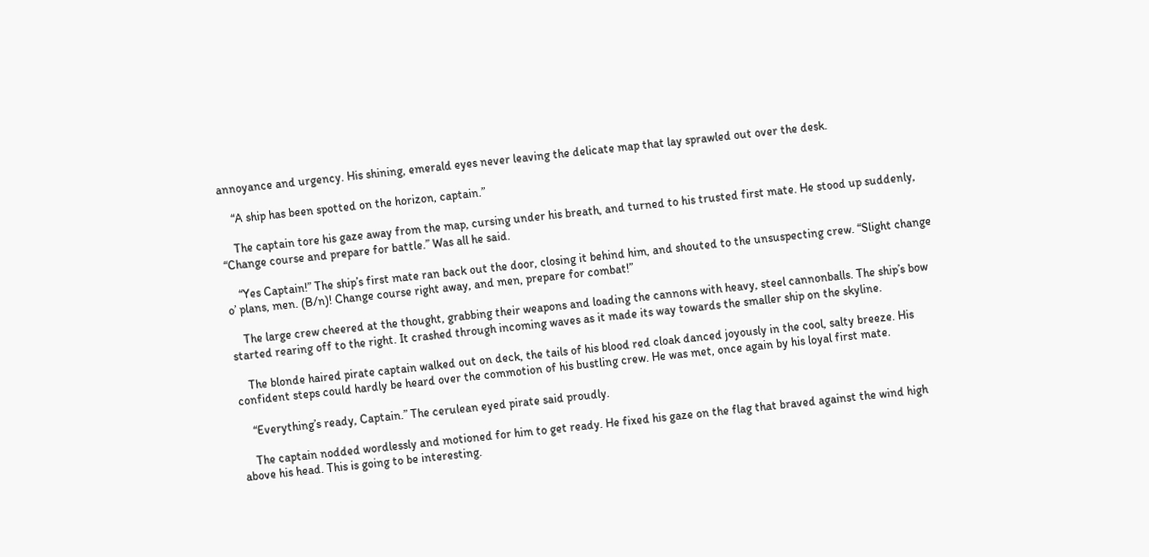annoyance and urgency. His shining, emerald eyes never leaving the delicate map that lay sprawled out over the desk.

    “A ship has been spotted on the horizon, captain.”

    The captain tore his gaze away from the map, cursing under his breath, and turned to his trusted first mate. He stood up suddenly, “Change course and prepare for battle.” Was all he said.

    “Yes Captain!” The ship’s first mate ran back out the door, closing it behind him, and shouted to the unsuspecting crew. “Slight change o’ plans, men. (B/n)! Change course right away, and men, prepare for combat!”

    The large crew cheered at the thought, grabbing their weapons and loading the cannons with heavy, steel cannonballs. The ship’s bow started rearing off to the right. It crashed through incoming waves as it made its way towards the smaller ship on the skyline.

    The blonde haired pirate captain walked out on deck, the tails of his blood red cloak danced joyously in the cool, salty breeze. His confident steps could hardly be heard over the commotion of his bustling crew. He was met, once again by his loyal first mate.

    “Everything’s ready, Captain.” The cerulean eyed pirate said proudly.

    The captain nodded wordlessly and motioned for him to get ready. He fixed his gaze on the flag that braved against the wind high above his head. This is going to be interesting.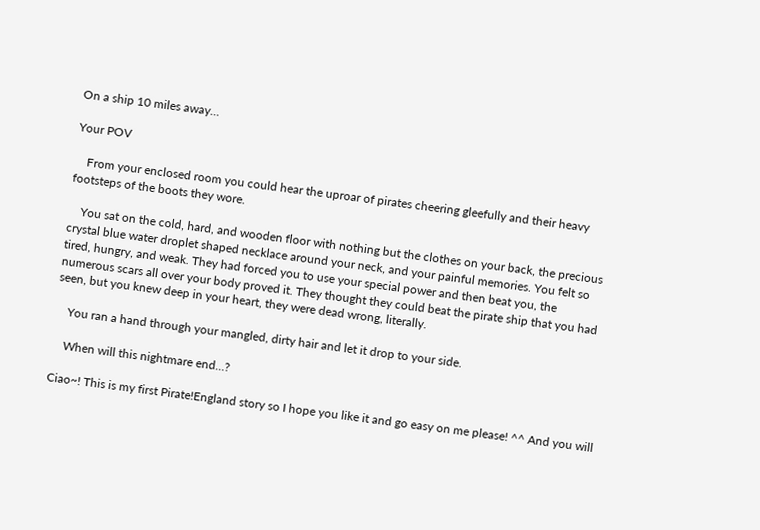On a ship 10 miles away…

Your POV

    From your enclosed room you could hear the uproar of pirates cheering gleefully and their heavy footsteps of the boots they wore.

    You sat on the cold, hard, and wooden floor with nothing but the clothes on your back, the precious crystal blue water droplet shaped necklace around your neck, and your painful memories. You felt so tired, hungry, and weak. They had forced you to use your special power and then beat you, the numerous scars all over your body proved it. They thought they could beat the pirate ship that you had seen, but you knew deep in your heart, they were dead wrong, literally.

    You ran a hand through your mangled, dirty hair and let it drop to your side.

    When will this nightmare end…?

Ciao~! This is my first Pirate!England story so I hope you like it and go easy on me please! ^^ And you will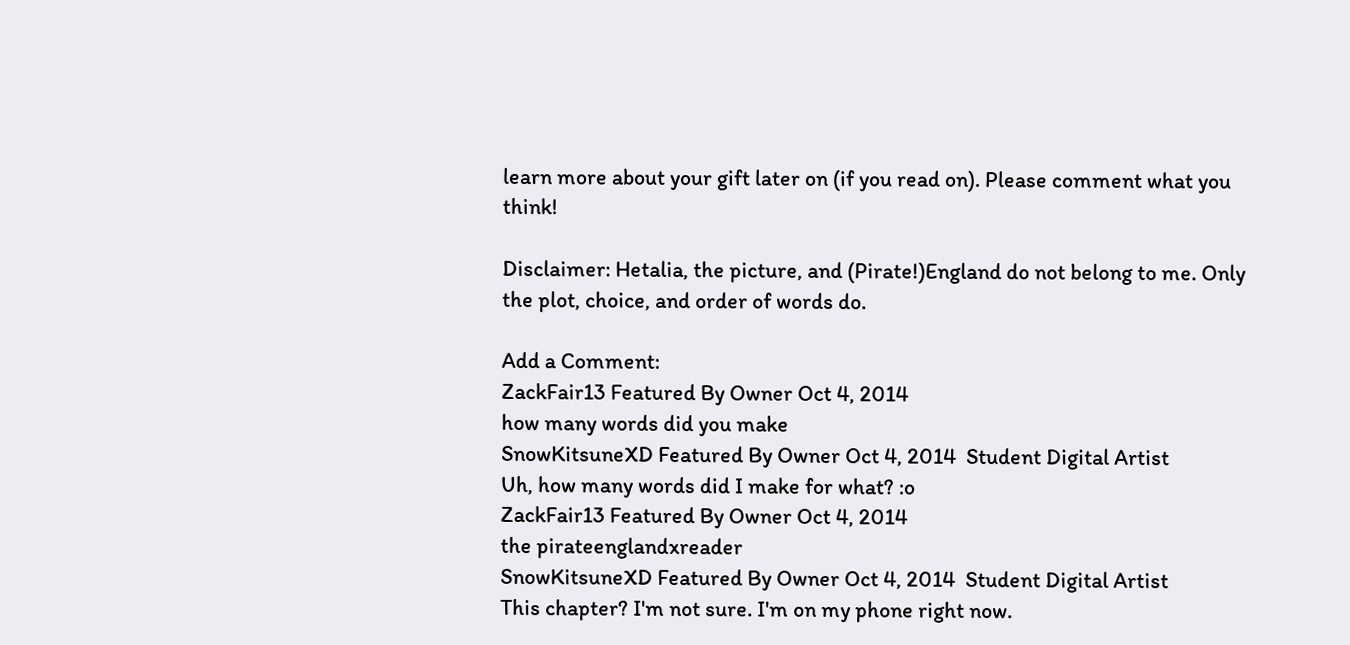learn more about your gift later on (if you read on). Please comment what you think!

Disclaimer: Hetalia, the picture, and (Pirate!)England do not belong to me. Only the plot, choice, and order of words do.

Add a Comment:
ZackFair13 Featured By Owner Oct 4, 2014
how many words did you make
SnowKitsuneXD Featured By Owner Oct 4, 2014  Student Digital Artist
Uh, how many words did I make for what? :o
ZackFair13 Featured By Owner Oct 4, 2014
the pirateenglandxreader
SnowKitsuneXD Featured By Owner Oct 4, 2014  Student Digital Artist
This chapter? I'm not sure. I'm on my phone right now.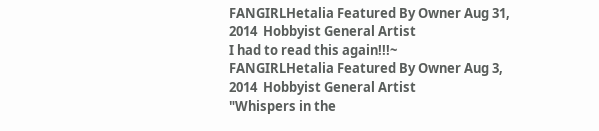FANGIRLHetalia Featured By Owner Aug 31, 2014  Hobbyist General Artist
I had to read this again!!!~
FANGIRLHetalia Featured By Owner Aug 3, 2014  Hobbyist General Artist
"Whispers in the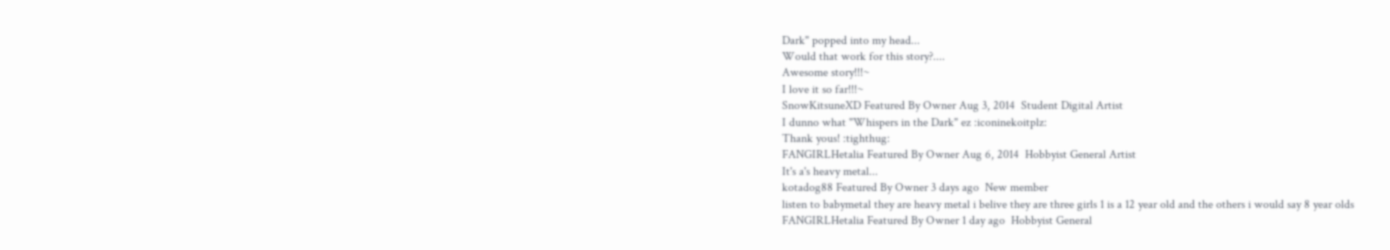Dark" popped into my head...
Would that work for this story?....
Awesome story!!!~
I love it so far!!!~
SnowKitsuneXD Featured By Owner Aug 3, 2014  Student Digital Artist
I dunno what "Whispers in the Dark" ez :iconinekoitplz:
Thank yous! :tighthug:
FANGIRLHetalia Featured By Owner Aug 6, 2014  Hobbyist General Artist
It's a's heavy metal...
kotadog88 Featured By Owner 3 days ago  New member
listen to babymetal they are heavy metal i belive they are three girls 1 is a 12 year old and the others i would say 8 year olds
FANGIRLHetalia Featured By Owner 1 day ago  Hobbyist General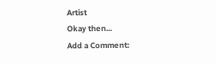Artist
Okay then...
Add a Comment: